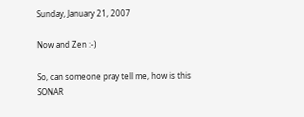Sunday, January 21, 2007

Now and Zen :-)

So, can someone pray tell me, how is this SONAR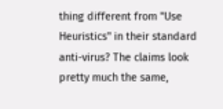thing different from "Use Heuristics" in their standard anti-virus? The claims look pretty much the same,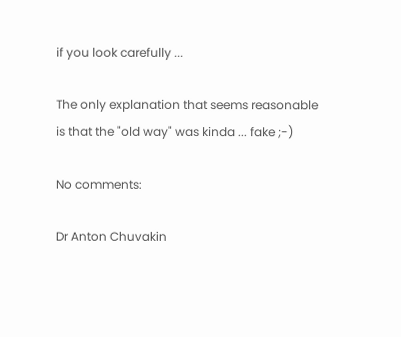if you look carefully ...

The only explanation that seems reasonable is that the "old way" was kinda ... fake ;-)

No comments:

Dr Anton Chuvakin